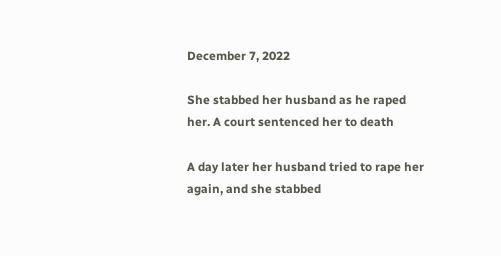December 7, 2022

She stabbed her husband as he raped her. A court sentenced her to death

A day later her husband tried to rape her again, and she stabbed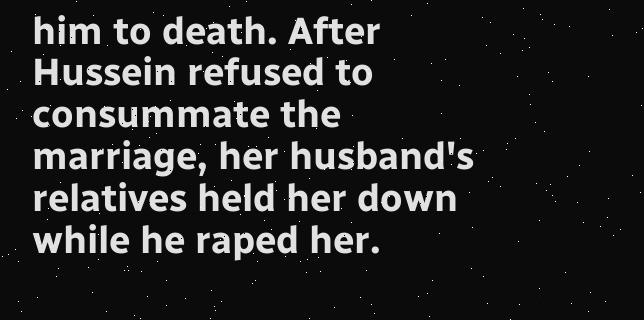him to death. After Hussein refused to consummate the marriage, her husband's relatives held her down while he raped her.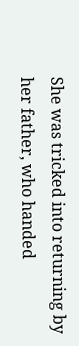She was tricked into returning by her father, who handed